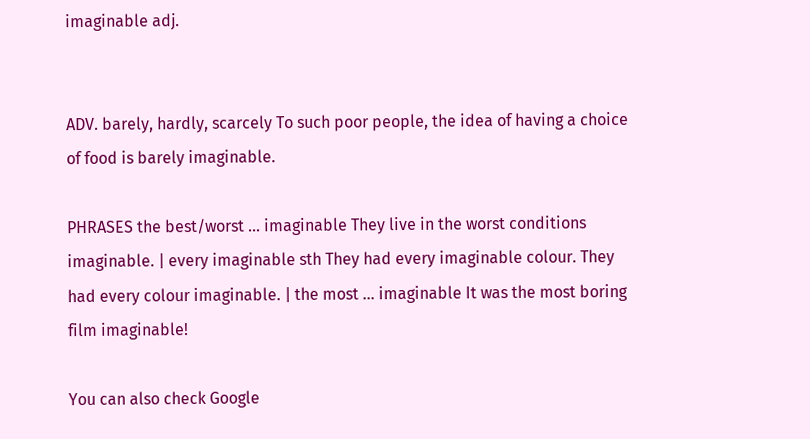imaginable adj.


ADV. barely, hardly, scarcely To such poor people, the idea of having a choice of food is barely imaginable.

PHRASES the best/worst … imaginable They live in the worst conditions imaginable. | every imaginable sth They had every imaginable colour. They had every colour imaginable. | the most … imaginable It was the most boring film imaginable!

You can also check Google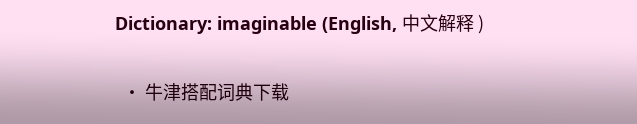Dictionary: imaginable (English, 中文解释 )

  • 牛津搭配词典下载